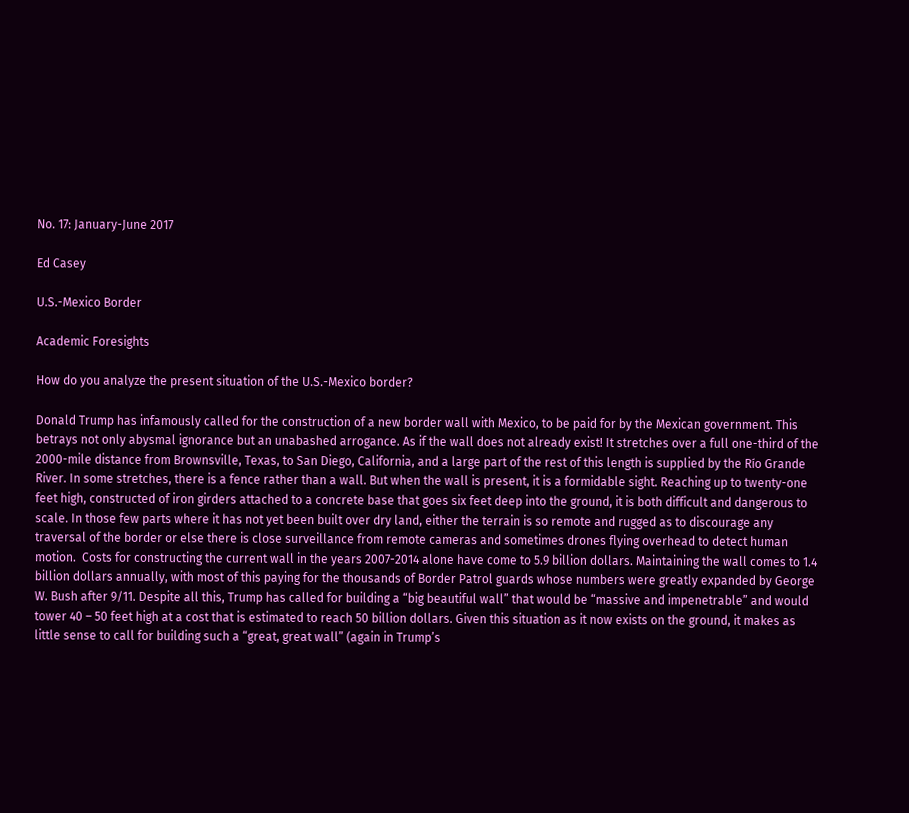No. 17: January-June 2017

Ed Casey

U.S.-Mexico Border

Academic Foresights

How do you analyze the present situation of the U.S.-Mexico border?

Donald Trump has infamously called for the construction of a new border wall with Mexico, to be paid for by the Mexican government. This betrays not only abysmal ignorance but an unabashed arrogance. As if the wall does not already exist! It stretches over a full one-third of the 2000-mile distance from Brownsville, Texas, to San Diego, California, and a large part of the rest of this length is supplied by the Río Grande River. In some stretches, there is a fence rather than a wall. But when the wall is present, it is a formidable sight. Reaching up to twenty-one feet high, constructed of iron girders attached to a concrete base that goes six feet deep into the ground, it is both difficult and dangerous to scale. In those few parts where it has not yet been built over dry land, either the terrain is so remote and rugged as to discourage any traversal of the border or else there is close surveillance from remote cameras and sometimes drones flying overhead to detect human motion.  Costs for constructing the current wall in the years 2007-2014 alone have come to 5.9 billion dollars. Maintaining the wall comes to 1.4 billion dollars annually, with most of this paying for the thousands of Border Patrol guards whose numbers were greatly expanded by George W. Bush after 9/11. Despite all this, Trump has called for building a “big beautiful wall” that would be “massive and impenetrable” and would tower 40 – 50 feet high at a cost that is estimated to reach 50 billion dollars. Given this situation as it now exists on the ground, it makes as little sense to call for building such a “great, great wall” (again in Trump’s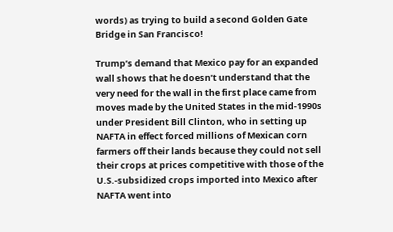words) as trying to build a second Golden Gate Bridge in San Francisco!

Trump’s demand that Mexico pay for an expanded wall shows that he doesn’t understand that the very need for the wall in the first place came from moves made by the United States in the mid-1990s under President Bill Clinton, who in setting up NAFTA in effect forced millions of Mexican corn farmers off their lands because they could not sell their crops at prices competitive with those of the U.S.-subsidized crops imported into Mexico after NAFTA went into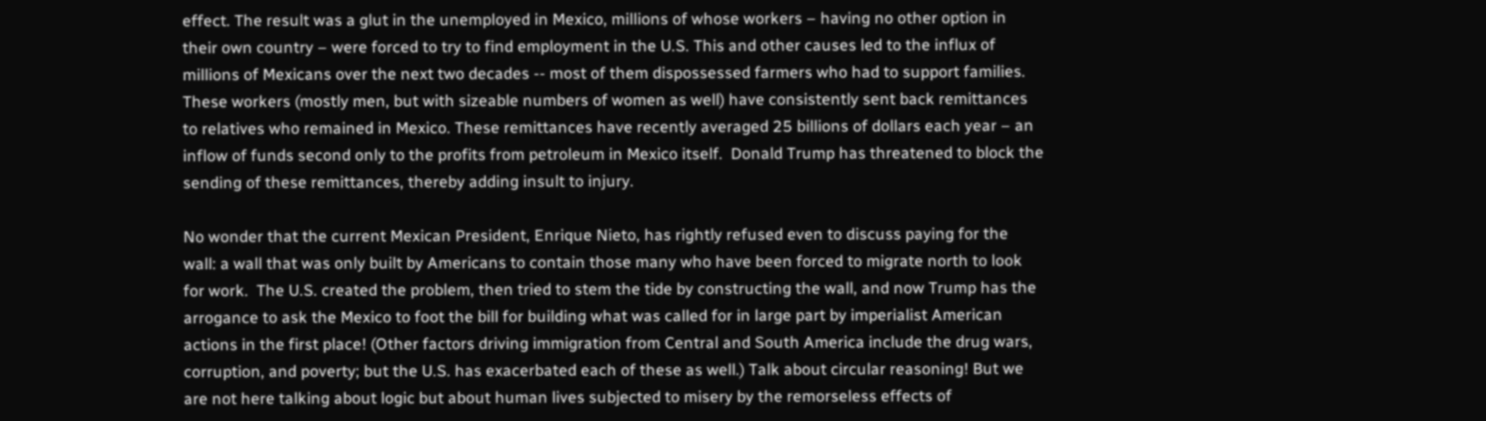effect. The result was a glut in the unemployed in Mexico, millions of whose workers – having no other option in their own country – were forced to try to find employment in the U.S. This and other causes led to the influx of millions of Mexicans over the next two decades -- most of them dispossessed farmers who had to support families. These workers (mostly men, but with sizeable numbers of women as well) have consistently sent back remittances to relatives who remained in Mexico. These remittances have recently averaged 25 billions of dollars each year – an inflow of funds second only to the profits from petroleum in Mexico itself.  Donald Trump has threatened to block the sending of these remittances, thereby adding insult to injury.

No wonder that the current Mexican President, Enrique Nieto, has rightly refused even to discuss paying for the wall: a wall that was only built by Americans to contain those many who have been forced to migrate north to look for work.  The U.S. created the problem, then tried to stem the tide by constructing the wall, and now Trump has the arrogance to ask the Mexico to foot the bill for building what was called for in large part by imperialist American actions in the first place! (Other factors driving immigration from Central and South America include the drug wars, corruption, and poverty; but the U.S. has exacerbated each of these as well.) Talk about circular reasoning! But we are not here talking about logic but about human lives subjected to misery by the remorseless effects of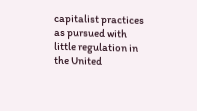capitalist practices as pursued with little regulation in the United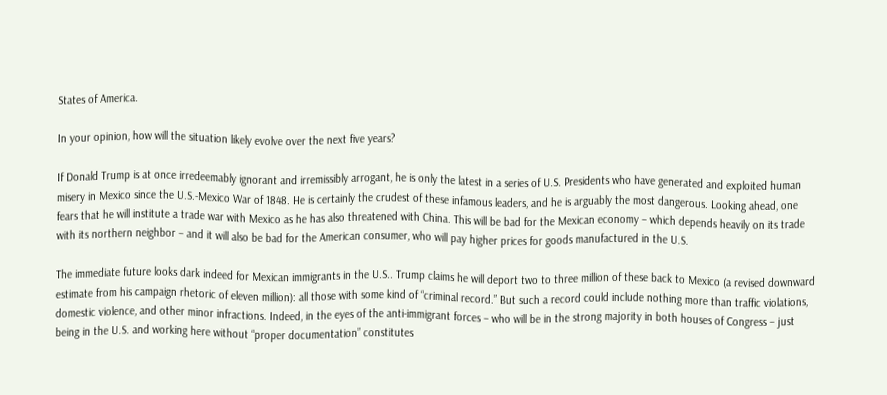States of America.

In your opinion, how will the situation likely evolve over the next five years?

If Donald Trump is at once irredeemably ignorant and irremissibly arrogant, he is only the latest in a series of U.S. Presidents who have generated and exploited human misery in Mexico since the U.S.-Mexico War of 1848. He is certainly the crudest of these infamous leaders, and he is arguably the most dangerous. Looking ahead, one fears that he will institute a trade war with Mexico as he has also threatened with China. This will be bad for the Mexican economy – which depends heavily on its trade with its northern neighbor – and it will also be bad for the American consumer, who will pay higher prices for goods manufactured in the U.S.

The immediate future looks dark indeed for Mexican immigrants in the U.S.. Trump claims he will deport two to three million of these back to Mexico (a revised downward estimate from his campaign rhetoric of eleven million): all those with some kind of “criminal record.” But such a record could include nothing more than traffic violations, domestic violence, and other minor infractions. Indeed, in the eyes of the anti-immigrant forces – who will be in the strong majority in both houses of Congress – just being in the U.S. and working here without “proper documentation” constitutes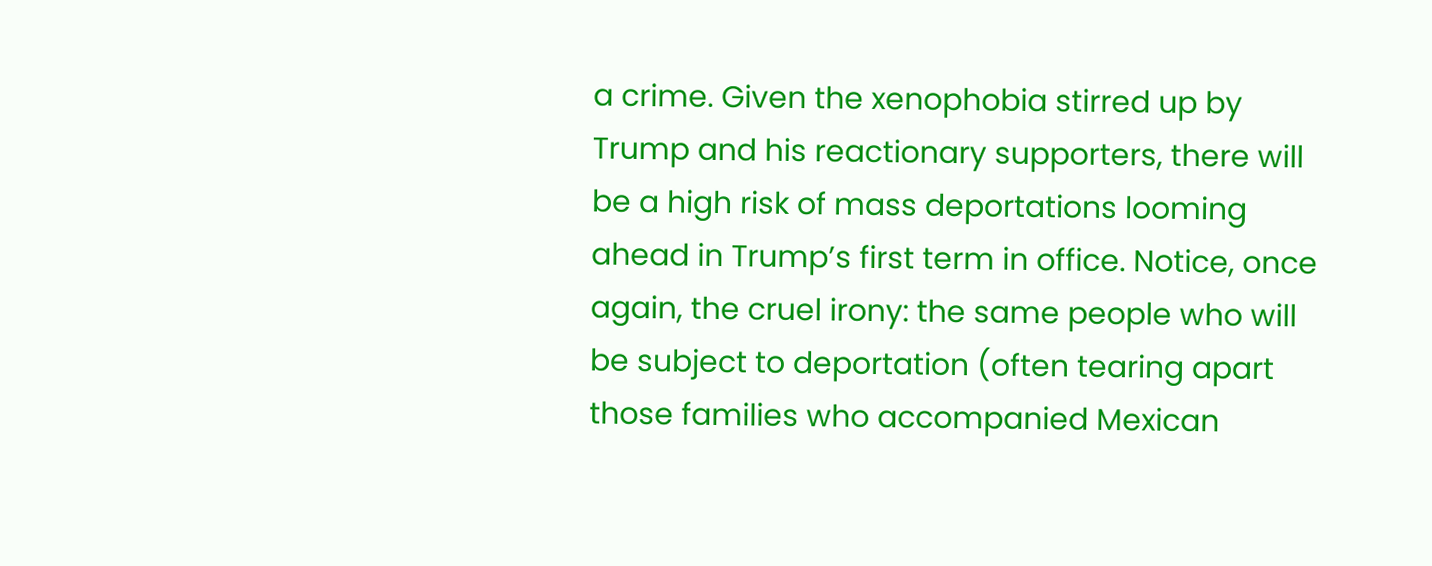a crime. Given the xenophobia stirred up by Trump and his reactionary supporters, there will be a high risk of mass deportations looming ahead in Trump’s first term in office. Notice, once again, the cruel irony: the same people who will be subject to deportation (often tearing apart those families who accompanied Mexican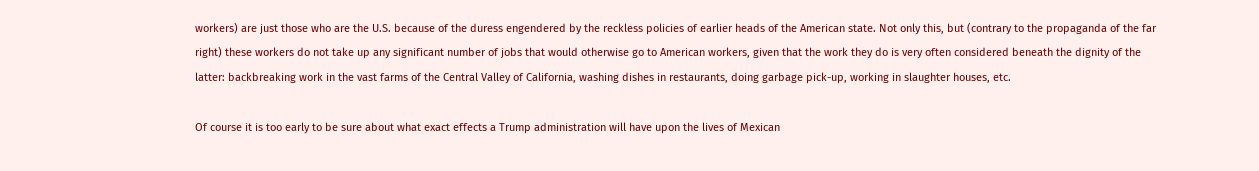workers) are just those who are the U.S. because of the duress engendered by the reckless policies of earlier heads of the American state. Not only this, but (contrary to the propaganda of the far right) these workers do not take up any significant number of jobs that would otherwise go to American workers, given that the work they do is very often considered beneath the dignity of the latter: backbreaking work in the vast farms of the Central Valley of California, washing dishes in restaurants, doing garbage pick-up, working in slaughter houses, etc.

Of course it is too early to be sure about what exact effects a Trump administration will have upon the lives of Mexican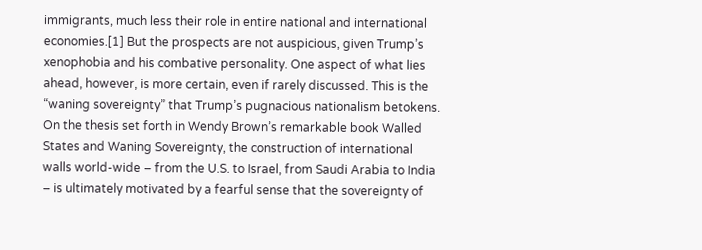immigrants, much less their role in entire national and international economies.[1] But the prospects are not auspicious, given Trump’s xenophobia and his combative personality. One aspect of what lies ahead, however, is more certain, even if rarely discussed. This is the “waning sovereignty” that Trump’s pugnacious nationalism betokens. On the thesis set forth in Wendy Brown’s remarkable book Walled States and Waning Sovereignty, the construction of international walls world-wide – from the U.S. to Israel, from Saudi Arabia to India – is ultimately motivated by a fearful sense that the sovereignty of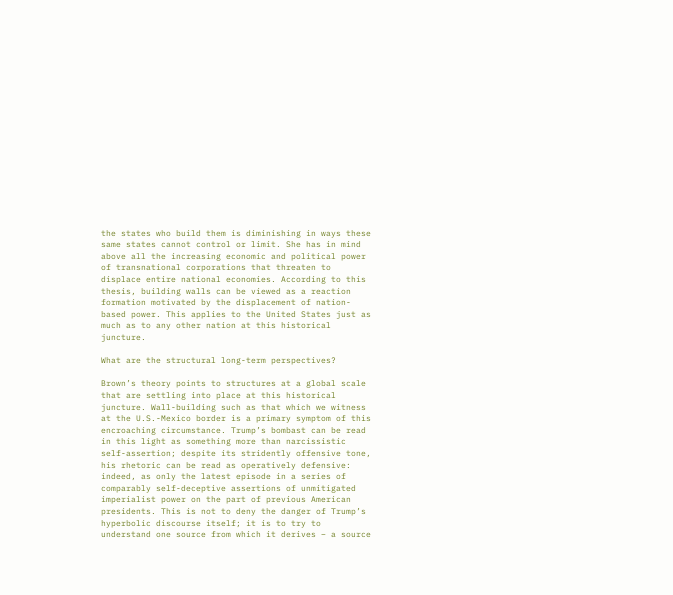the states who build them is diminishing in ways these same states cannot control or limit. She has in mind above all the increasing economic and political power of transnational corporations that threaten to displace entire national economies. According to this thesis, building walls can be viewed as a reaction formation motivated by the displacement of nation-based power. This applies to the United States just as much as to any other nation at this historical juncture.

What are the structural long-term perspectives?

Brown’s theory points to structures at a global scale that are settling into place at this historical juncture. Wall-building such as that which we witness at the U.S.-Mexico border is a primary symptom of this encroaching circumstance. Trump’s bombast can be read in this light as something more than narcissistic self-assertion; despite its stridently offensive tone, his rhetoric can be read as operatively defensive: indeed, as only the latest episode in a series of comparably self-deceptive assertions of unmitigated imperialist power on the part of previous American presidents. This is not to deny the danger of Trump’s hyperbolic discourse itself; it is to try to understand one source from which it derives – a source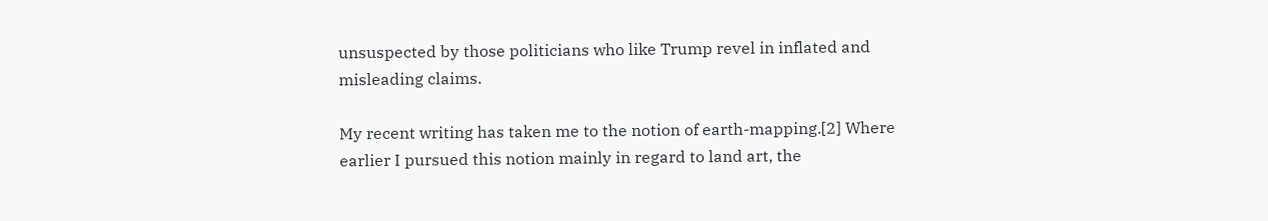unsuspected by those politicians who like Trump revel in inflated and misleading claims.

My recent writing has taken me to the notion of earth-mapping.[2] Where earlier I pursued this notion mainly in regard to land art, the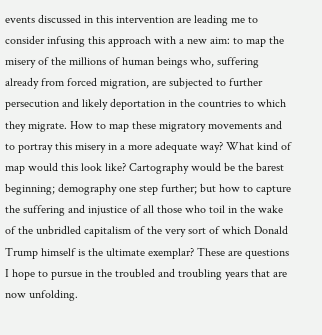events discussed in this intervention are leading me to consider infusing this approach with a new aim: to map the misery of the millions of human beings who, suffering already from forced migration, are subjected to further persecution and likely deportation in the countries to which they migrate. How to map these migratory movements and to portray this misery in a more adequate way? What kind of map would this look like? Cartography would be the barest beginning; demography one step further; but how to capture the suffering and injustice of all those who toil in the wake of the unbridled capitalism of the very sort of which Donald Trump himself is the ultimate exemplar? These are questions I hope to pursue in the troubled and troubling years that are now unfolding.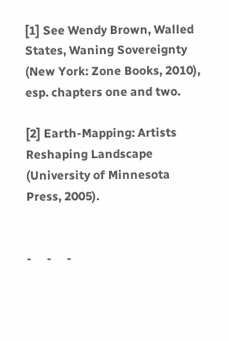[1] See Wendy Brown, Walled States, Waning Sovereignty (New York: Zone Books, 2010), esp. chapters one and two.

[2] Earth-Mapping: Artists Reshaping Landscape  (University of Minnesota Press, 2005).


-     -     -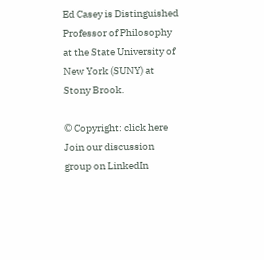Ed Casey is Distinguished Professor of Philosophy at the State University of New York (SUNY) at Stony Brook.

© Copyright: click here                                        Join our discussion group on LinkedIn